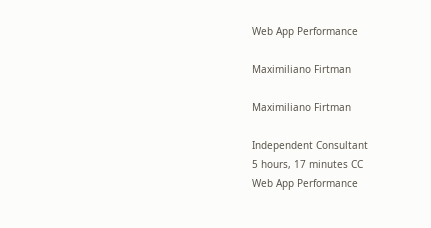Web App Performance

Maximiliano Firtman

Maximiliano Firtman

Independent Consultant
5 hours, 17 minutes CC
Web App Performance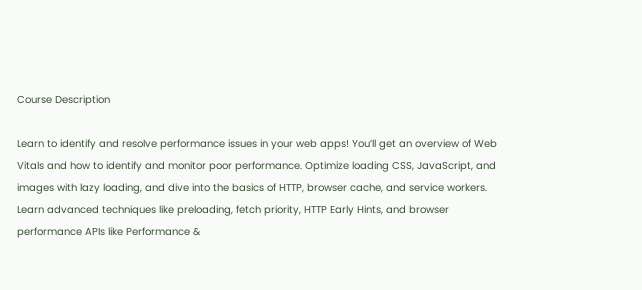Course Description

Learn to identify and resolve performance issues in your web apps! You’ll get an overview of Web Vitals and how to identify and monitor poor performance. Optimize loading CSS, JavaScript, and images with lazy loading, and dive into the basics of HTTP, browser cache, and service workers. Learn advanced techniques like preloading, fetch priority, HTTP Early Hints, and browser performance APIs like Performance &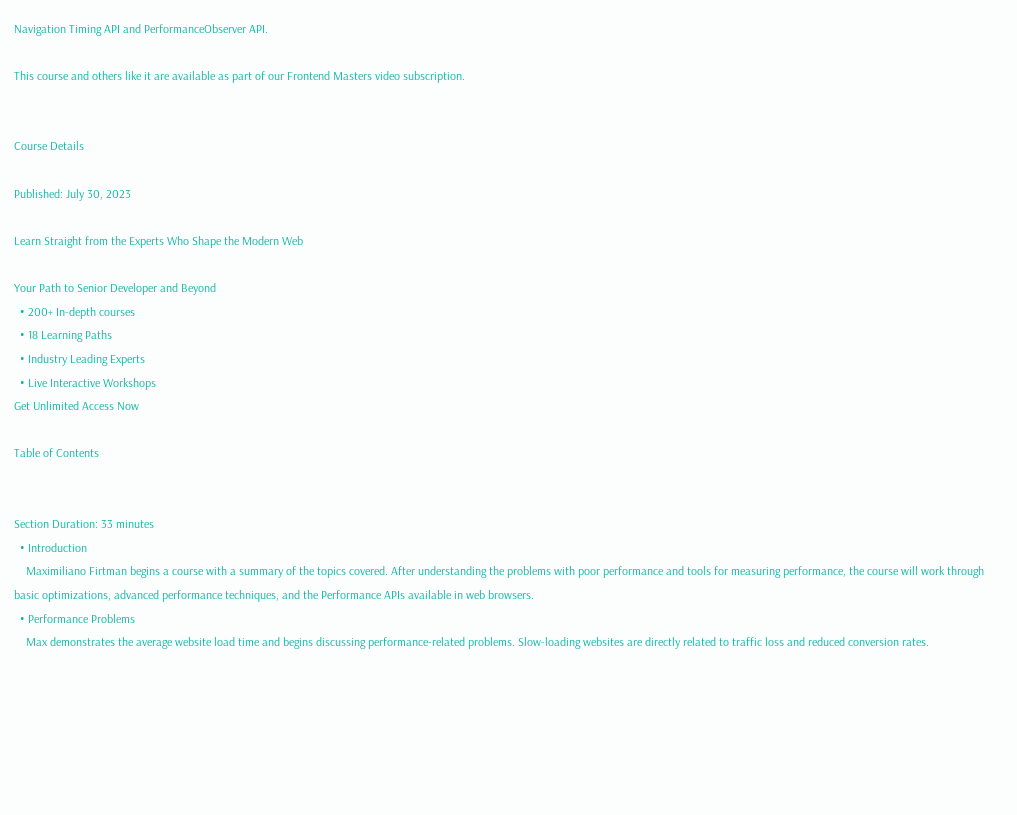Navigation Timing API and PerformanceObserver API.

This course and others like it are available as part of our Frontend Masters video subscription.


Course Details

Published: July 30, 2023

Learn Straight from the Experts Who Shape the Modern Web

Your Path to Senior Developer and Beyond
  • 200+ In-depth courses
  • 18 Learning Paths
  • Industry Leading Experts
  • Live Interactive Workshops
Get Unlimited Access Now

Table of Contents


Section Duration: 33 minutes
  • Introduction
    Maximiliano Firtman begins a course with a summary of the topics covered. After understanding the problems with poor performance and tools for measuring performance, the course will work through basic optimizations, advanced performance techniques, and the Performance APIs available in web browsers.
  • Performance Problems
    Max demonstrates the average website load time and begins discussing performance-related problems. Slow-loading websites are directly related to traffic loss and reduced conversion rates.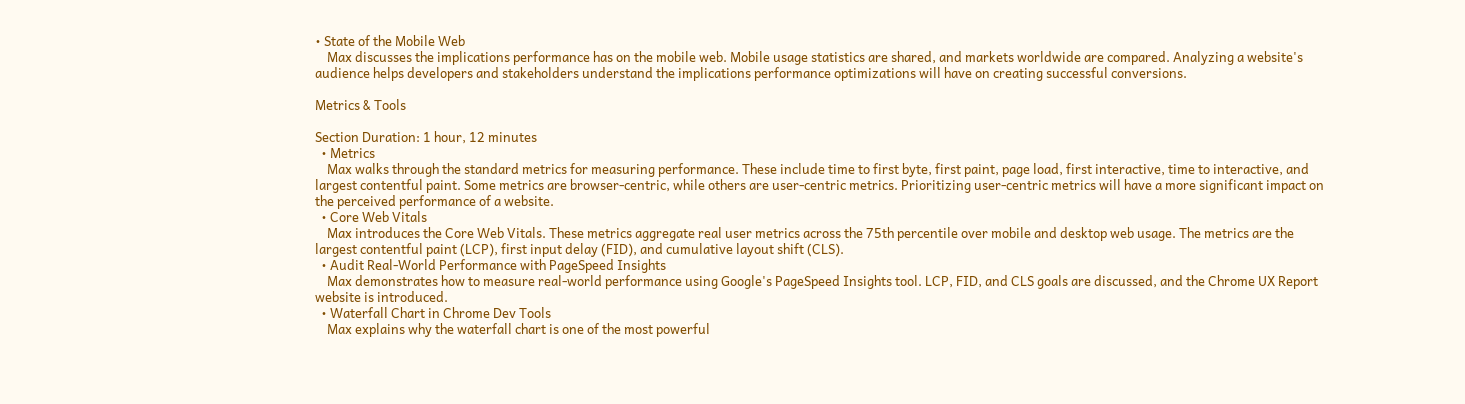• State of the Mobile Web
    Max discusses the implications performance has on the mobile web. Mobile usage statistics are shared, and markets worldwide are compared. Analyzing a website's audience helps developers and stakeholders understand the implications performance optimizations will have on creating successful conversions.

Metrics & Tools

Section Duration: 1 hour, 12 minutes
  • Metrics
    Max walks through the standard metrics for measuring performance. These include time to first byte, first paint, page load, first interactive, time to interactive, and largest contentful paint. Some metrics are browser-centric, while others are user-centric metrics. Prioritizing user-centric metrics will have a more significant impact on the perceived performance of a website.
  • Core Web Vitals
    Max introduces the Core Web Vitals. These metrics aggregate real user metrics across the 75th percentile over mobile and desktop web usage. The metrics are the largest contentful paint (LCP), first input delay (FID), and cumulative layout shift (CLS).
  • Audit Real-World Performance with PageSpeed Insights
    Max demonstrates how to measure real-world performance using Google's PageSpeed Insights tool. LCP, FID, and CLS goals are discussed, and the Chrome UX Report website is introduced.
  • Waterfall Chart in Chrome Dev Tools
    Max explains why the waterfall chart is one of the most powerful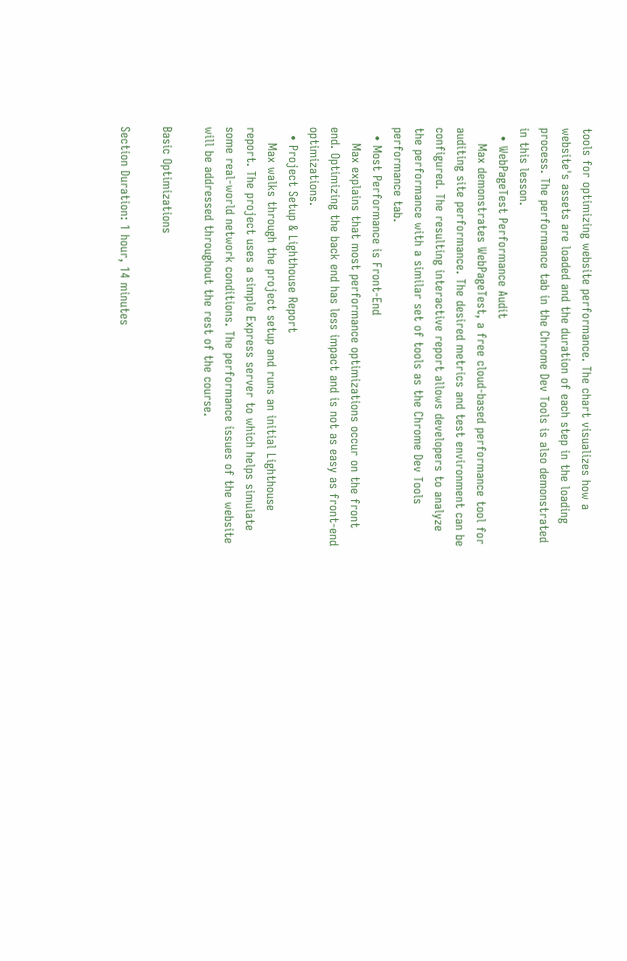tools for optimizing website performance. The chart visualizes how a website's assets are loaded and the duration of each step in the loading process. The performance tab in the Chrome Dev Tools is also demonstrated in this lesson.
  • WebPageTest Performance Audit
    Max demonstrates WebPageTest, a free cloud-based performance tool for auditing site performance. The desired metrics and test environment can be configured. The resulting interactive report allows developers to analyze the performance with a similar set of tools as the Chrome Dev Tools performance tab.
  • Most Performance is Front-End
    Max explains that most performance optimizations occur on the front end. Optimizing the back end has less impact and is not as easy as front-end optimizations.
  • Project Setup & Lighthouse Report
    Max walks through the project setup and runs an initial Lighthouse report. The project uses a simple Express server to which helps simulate some real-world network conditions. The performance issues of the website will be addressed throughout the rest of the course.

Basic Optimizations

Section Duration: 1 hour, 14 minutes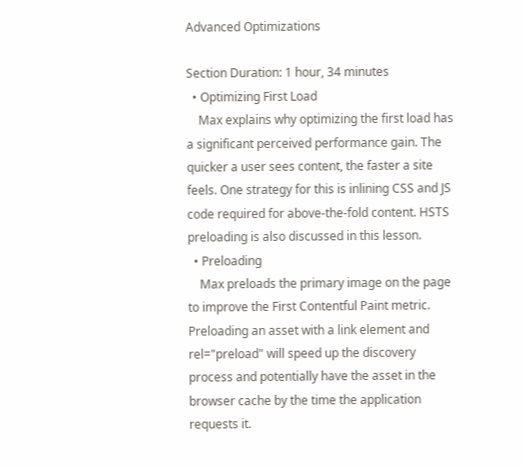Advanced Optimizations

Section Duration: 1 hour, 34 minutes
  • Optimizing First Load
    Max explains why optimizing the first load has a significant perceived performance gain. The quicker a user sees content, the faster a site feels. One strategy for this is inlining CSS and JS code required for above-the-fold content. HSTS preloading is also discussed in this lesson.
  • Preloading
    Max preloads the primary image on the page to improve the First Contentful Paint metric. Preloading an asset with a link element and rel="preload" will speed up the discovery process and potentially have the asset in the browser cache by the time the application requests it.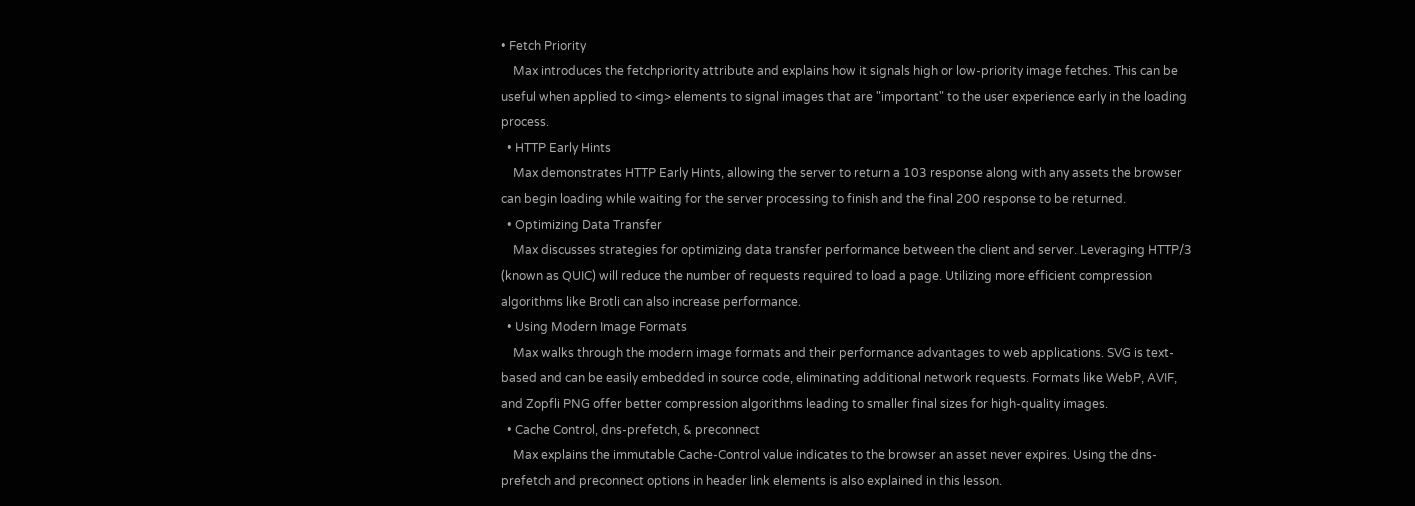• Fetch Priority
    Max introduces the fetchpriority attribute and explains how it signals high or low-priority image fetches. This can be useful when applied to <img> elements to signal images that are "important" to the user experience early in the loading process.
  • HTTP Early Hints
    Max demonstrates HTTP Early Hints, allowing the server to return a 103 response along with any assets the browser can begin loading while waiting for the server processing to finish and the final 200 response to be returned.
  • Optimizing Data Transfer
    Max discusses strategies for optimizing data transfer performance between the client and server. Leveraging HTTP/3 (known as QUIC) will reduce the number of requests required to load a page. Utilizing more efficient compression algorithms like Brotli can also increase performance.
  • Using Modern Image Formats
    Max walks through the modern image formats and their performance advantages to web applications. SVG is text-based and can be easily embedded in source code, eliminating additional network requests. Formats like WebP, AVIF, and Zopfli PNG offer better compression algorithms leading to smaller final sizes for high-quality images.
  • Cache Control, dns-prefetch, & preconnect
    Max explains the immutable Cache-Control value indicates to the browser an asset never expires. Using the dns-prefetch and preconnect options in header link elements is also explained in this lesson.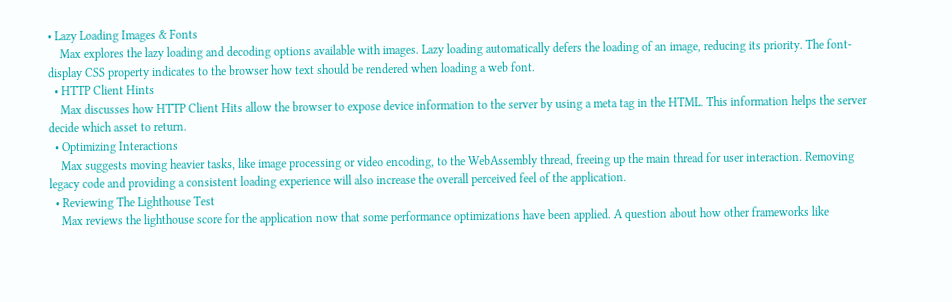• Lazy Loading Images & Fonts
    Max explores the lazy loading and decoding options available with images. Lazy loading automatically defers the loading of an image, reducing its priority. The font-display CSS property indicates to the browser how text should be rendered when loading a web font.
  • HTTP Client Hints
    Max discusses how HTTP Client Hits allow the browser to expose device information to the server by using a meta tag in the HTML. This information helps the server decide which asset to return.
  • Optimizing Interactions
    Max suggests moving heavier tasks, like image processing or video encoding, to the WebAssembly thread, freeing up the main thread for user interaction. Removing legacy code and providing a consistent loading experience will also increase the overall perceived feel of the application.
  • Reviewing The Lighthouse Test
    Max reviews the lighthouse score for the application now that some performance optimizations have been applied. A question about how other frameworks like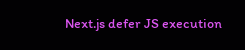Next.js defer JS execution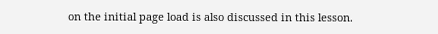on the initial page load is also discussed in this lesson.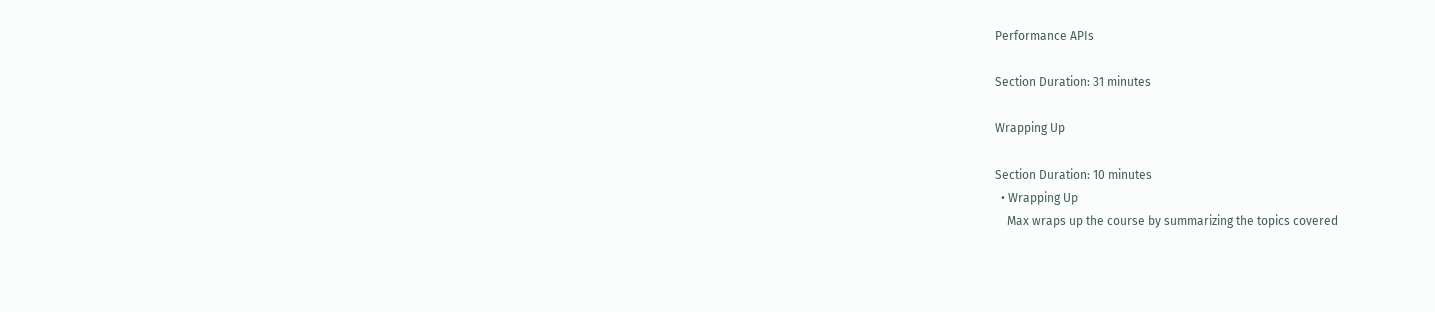Performance APIs

Section Duration: 31 minutes

Wrapping Up

Section Duration: 10 minutes
  • Wrapping Up
    Max wraps up the course by summarizing the topics covered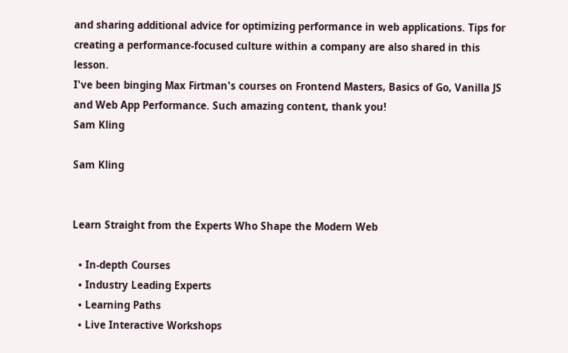and sharing additional advice for optimizing performance in web applications. Tips for creating a performance-focused culture within a company are also shared in this lesson.
I've been binging Max Firtman's courses on Frontend Masters, Basics of Go, Vanilla JS and Web App Performance. Such amazing content, thank you!
Sam Kling

Sam Kling


Learn Straight from the Experts Who Shape the Modern Web

  • In-depth Courses
  • Industry Leading Experts
  • Learning Paths
  • Live Interactive Workshops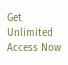Get Unlimited Access Now